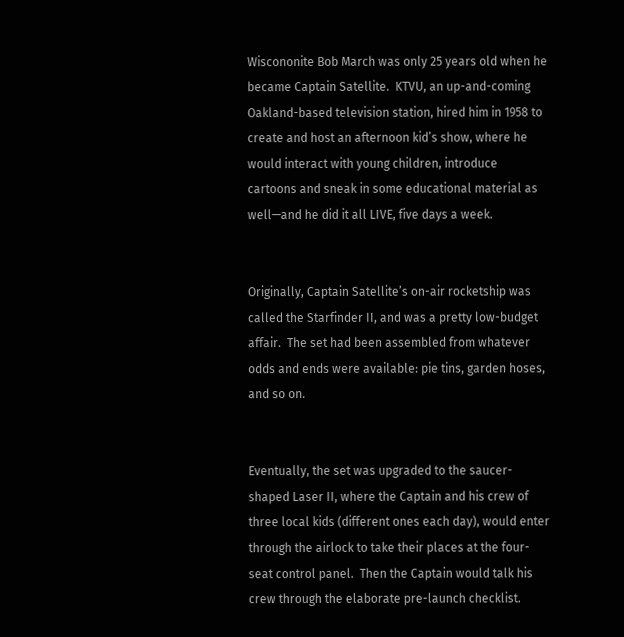Wiscononite Bob March was only 25 years old when he became Captain Satellite.  KTVU, an up-and-coming Oakland-based television station, hired him in 1958 to create and host an afternoon kid’s show, where he would interact with young children, introduce cartoons and sneak in some educational material as well—and he did it all LIVE, five days a week.


Originally, Captain Satellite’s on-air rocketship was called the Starfinder II, and was a pretty low-budget affair.  The set had been assembled from whatever odds and ends were available: pie tins, garden hoses, and so on.


Eventually, the set was upgraded to the saucer-shaped Laser II, where the Captain and his crew of three local kids (different ones each day), would enter through the airlock to take their places at the four-seat control panel.  Then the Captain would talk his crew through the elaborate pre-launch checklist.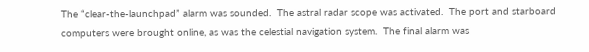The “clear-the-launchpad” alarm was sounded.  The astral radar scope was activated.  The port and starboard computers were brought online, as was the celestial navigation system.  The final alarm was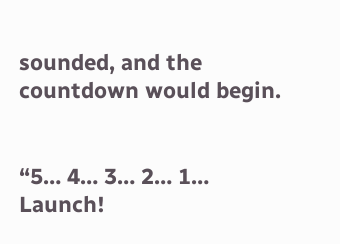sounded, and the countdown would begin.


“5… 4… 3… 2… 1… Launch!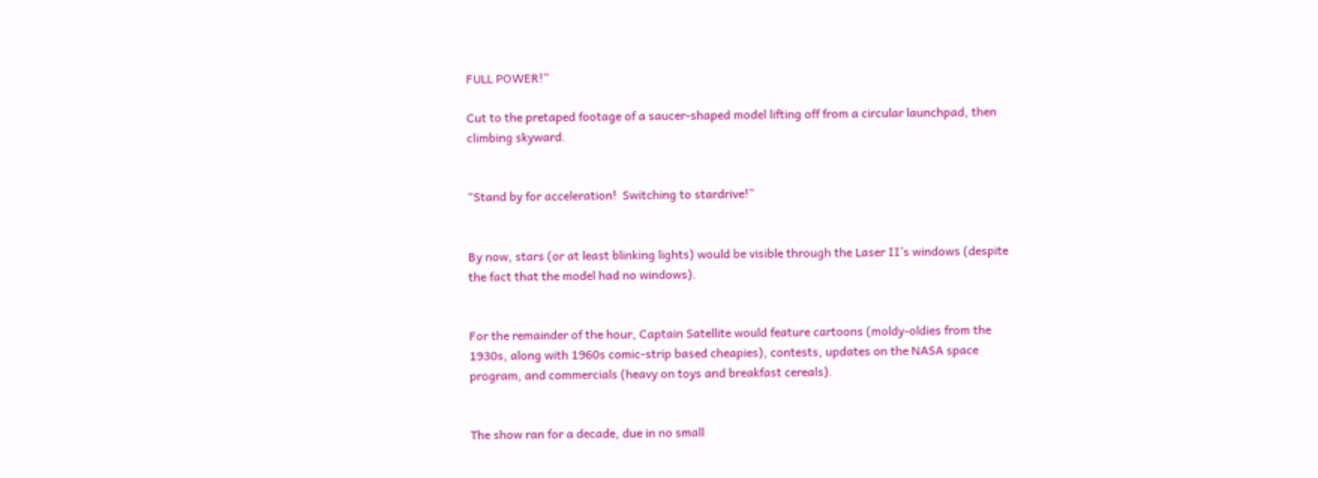FULL POWER!”

Cut to the pretaped footage of a saucer-shaped model lifting off from a circular launchpad, then climbing skyward.


“Stand by for acceleration!  Switching to stardrive!”


By now, stars (or at least blinking lights) would be visible through the Laser II’s windows (despite the fact that the model had no windows).


For the remainder of the hour, Captain Satellite would feature cartoons (moldy-oldies from the 1930s, along with 1960s comic-strip based cheapies), contests, updates on the NASA space program, and commercials (heavy on toys and breakfast cereals).


The show ran for a decade, due in no small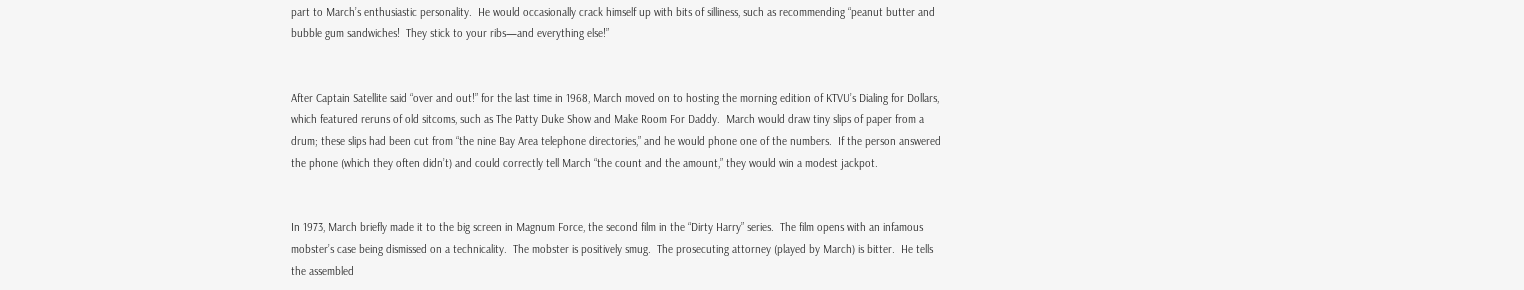part to March’s enthusiastic personality.  He would occasionally crack himself up with bits of silliness, such as recommending “peanut butter and bubble gum sandwiches!  They stick to your ribs—and everything else!”


After Captain Satellite said “over and out!” for the last time in 1968, March moved on to hosting the morning edition of KTVU’s Dialing for Dollars, which featured reruns of old sitcoms, such as The Patty Duke Show and Make Room For Daddy.  March would draw tiny slips of paper from a drum; these slips had been cut from “the nine Bay Area telephone directories,” and he would phone one of the numbers.  If the person answered the phone (which they often didn’t) and could correctly tell March “the count and the amount,” they would win a modest jackpot.


In 1973, March briefly made it to the big screen in Magnum Force, the second film in the “Dirty Harry” series.  The film opens with an infamous mobster’s case being dismissed on a technicality.  The mobster is positively smug.  The prosecuting attorney (played by March) is bitter.  He tells the assembled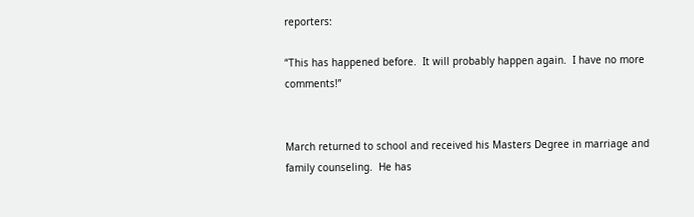reporters:

“This has happened before.  It will probably happen again.  I have no more comments!”


March returned to school and received his Masters Degree in marriage and family counseling.  He has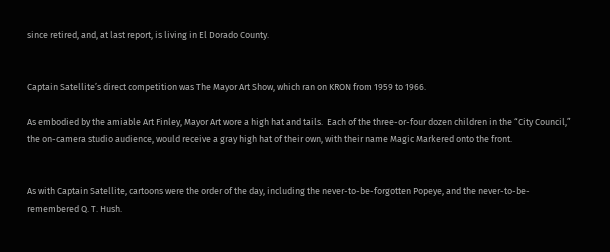since retired, and, at last report, is living in El Dorado County.


Captain Satellite’s direct competition was The Mayor Art Show, which ran on KRON from 1959 to 1966.

As embodied by the amiable Art Finley, Mayor Art wore a high hat and tails.  Each of the three-or-four dozen children in the “City Council,” the on-camera studio audience, would receive a gray high hat of their own, with their name Magic Markered onto the front.


As with Captain Satellite, cartoons were the order of the day, including the never-to-be-forgotten Popeye, and the never-to-be-remembered Q. T. Hush.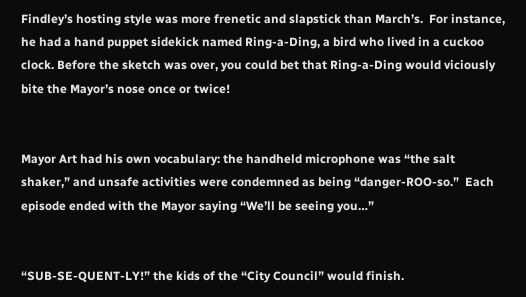Findley’s hosting style was more frenetic and slapstick than March’s.  For instance, he had a hand puppet sidekick named Ring-a-Ding, a bird who lived in a cuckoo clock. Before the sketch was over, you could bet that Ring-a-Ding would viciously bite the Mayor’s nose once or twice!


Mayor Art had his own vocabulary: the handheld microphone was “the salt shaker,” and unsafe activities were condemned as being “danger-ROO-so.”  Each episode ended with the Mayor saying “We’ll be seeing you…”


“SUB-SE-QUENT-LY!” the kids of the “City Council” would finish.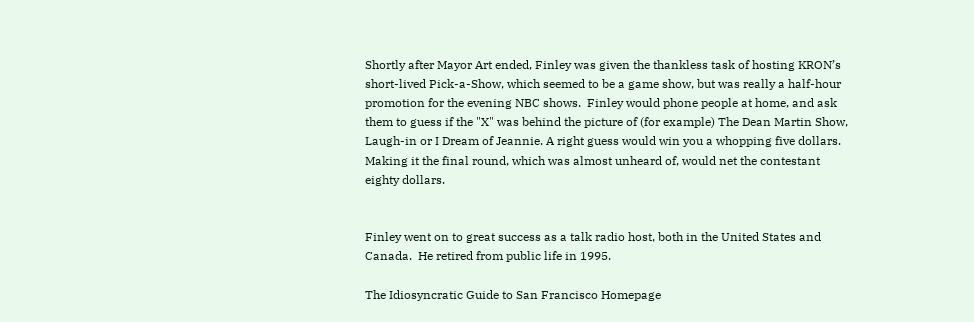Shortly after Mayor Art ended, Finley was given the thankless task of hosting KRON’s short-lived Pick-a-Show, which seemed to be a game show, but was really a half-hour promotion for the evening NBC shows.  Finley would phone people at home, and ask them to guess if the "X" was behind the picture of (for example) The Dean Martin Show, Laugh-in or I Dream of Jeannie. A right guess would win you a whopping five dollars. Making it the final round, which was almost unheard of, would net the contestant eighty dollars.


Finley went on to great success as a talk radio host, both in the United States and Canada.  He retired from public life in 1995.

The Idiosyncratic Guide to San Francisco Homepage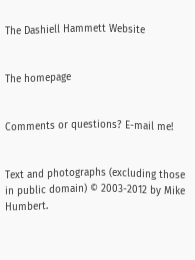The Dashiell Hammett Website


The homepage


Comments or questions? E-mail me!


Text and photographs (excluding those in public domain) © 2003-2012 by Mike Humbert.